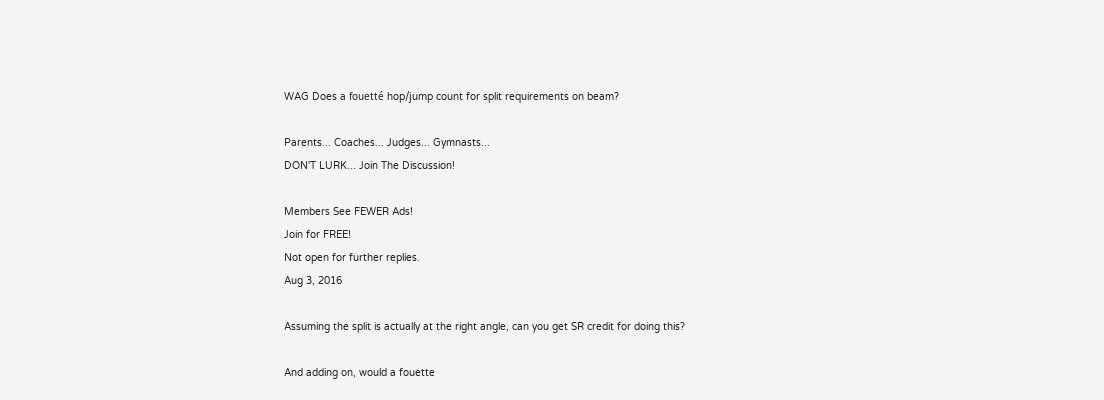WAG Does a fouetté hop/jump count for split requirements on beam?

Parents... Coaches... Judges... Gymnasts...
DON'T LURK... Join The Discussion!

Members See FEWER Ads!
Join for FREE!
Not open for further replies.
Aug 3, 2016

Assuming the split is actually at the right angle, can you get SR credit for doing this?

And adding on, would a fouette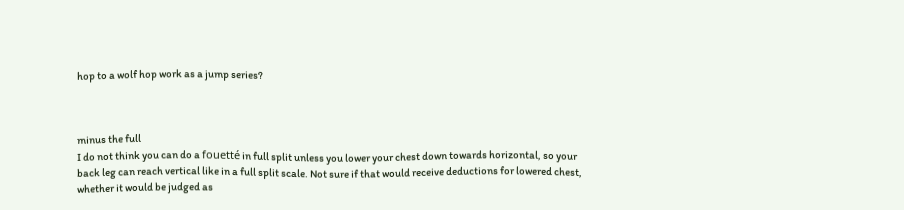hop to a wolf hop work as a jump series?



minus the full
I do not think you can do a fouetté in full split unless you lower your chest down towards horizontal, so your back leg can reach vertical like in a full split scale. Not sure if that would receive deductions for lowered chest, whether it would be judged as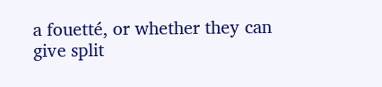a fouetté, or whether they can give split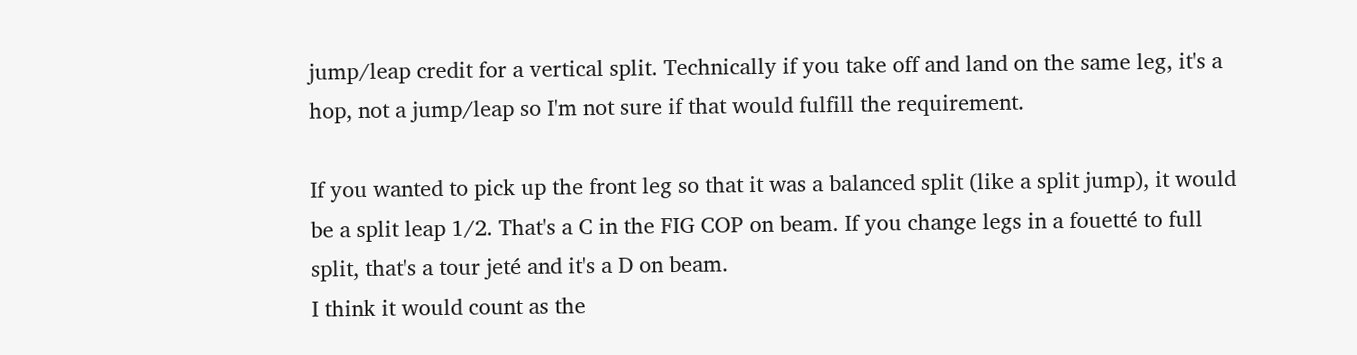jump/leap credit for a vertical split. Technically if you take off and land on the same leg, it's a hop, not a jump/leap so I'm not sure if that would fulfill the requirement.

If you wanted to pick up the front leg so that it was a balanced split (like a split jump), it would be a split leap 1/2. That's a C in the FIG COP on beam. If you change legs in a fouetté to full split, that's a tour jeté and it's a D on beam.
I think it would count as the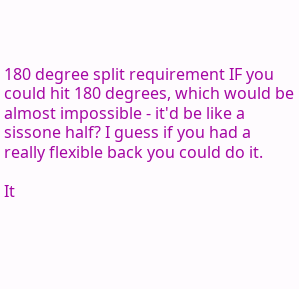180 degree split requirement IF you could hit 180 degrees, which would be almost impossible - it'd be like a sissone half? I guess if you had a really flexible back you could do it.

It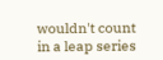wouldn't count in a leap series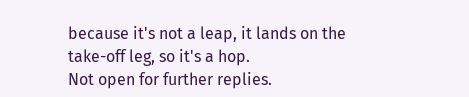because it's not a leap, it lands on the take-off leg, so it's a hop.
Not open for further replies.